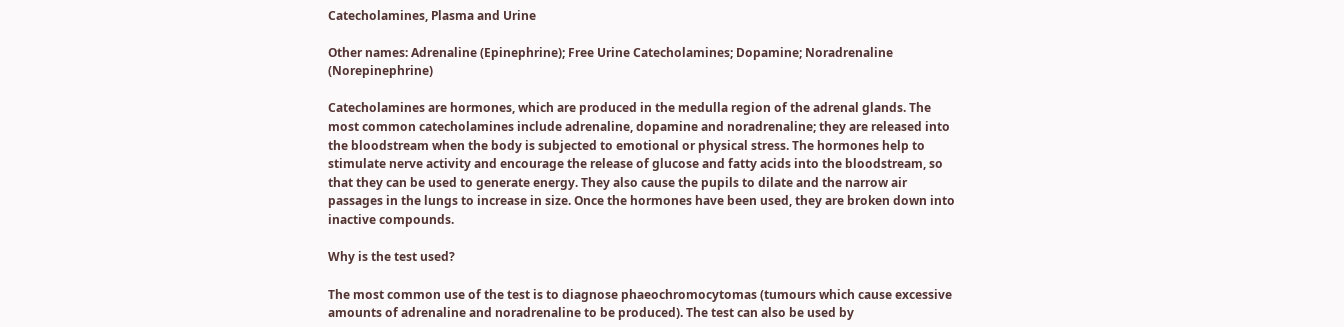Catecholamines, Plasma and Urine

Other names: Adrenaline (Epinephrine); Free Urine Catecholamines; Dopamine; Noradrenaline (Norepinephrine)

Catecholamines are hormones, which are produced in the medulla region of the adrenal glands. The most common catecholamines include adrenaline, dopamine and noradrenaline; they are released into the bloodstream when the body is subjected to emotional or physical stress. The hormones help to stimulate nerve activity and encourage the release of glucose and fatty acids into the bloodstream, so that they can be used to generate energy. They also cause the pupils to dilate and the narrow air passages in the lungs to increase in size. Once the hormones have been used, they are broken down into inactive compounds.

Why is the test used?

The most common use of the test is to diagnose phaeochromocytomas (tumours which cause excessive amounts of adrenaline and noradrenaline to be produced). The test can also be used by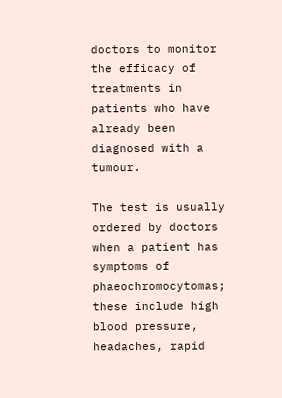doctors to monitor the efficacy of treatments in patients who have already been diagnosed with a tumour.

The test is usually ordered by doctors when a patient has symptoms of phaeochromocytomas; these include high blood pressure, headaches, rapid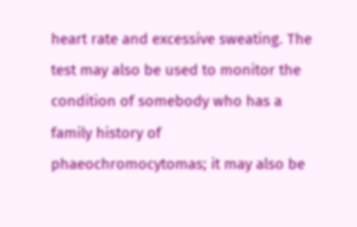heart rate and excessive sweating. The test may also be used to monitor the condition of somebody who has a family history of phaeochromocytomas; it may also be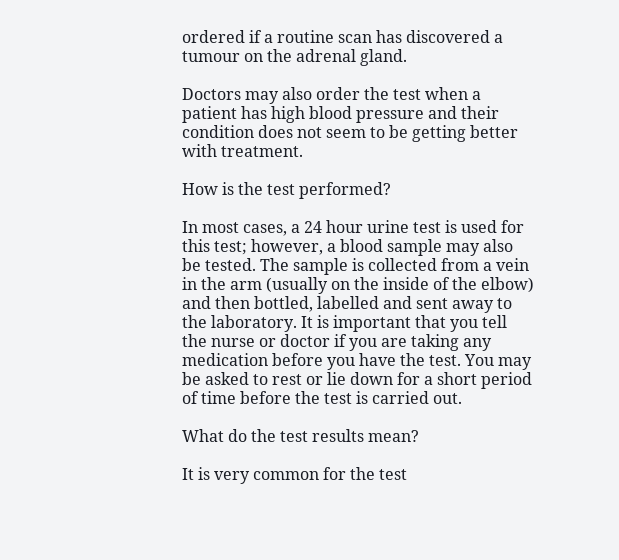ordered if a routine scan has discovered a tumour on the adrenal gland.

Doctors may also order the test when a patient has high blood pressure and their condition does not seem to be getting better with treatment.

How is the test performed?

In most cases, a 24 hour urine test is used for this test; however, a blood sample may also be tested. The sample is collected from a vein in the arm (usually on the inside of the elbow) and then bottled, labelled and sent away to the laboratory. It is important that you tell the nurse or doctor if you are taking any medication before you have the test. You may be asked to rest or lie down for a short period of time before the test is carried out.

What do the test results mean?

It is very common for the test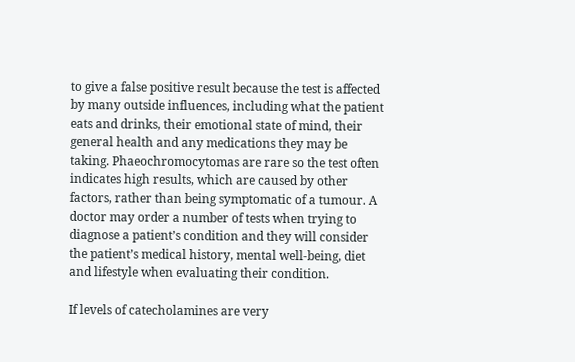to give a false positive result because the test is affected by many outside influences, including what the patient eats and drinks, their emotional state of mind, their general health and any medications they may be taking. Phaeochromocytomas are rare so the test often indicates high results, which are caused by other factors, rather than being symptomatic of a tumour. A doctor may order a number of tests when trying to diagnose a patient’s condition and they will consider the patient’s medical history, mental well-being, diet and lifestyle when evaluating their condition.

If levels of catecholamines are very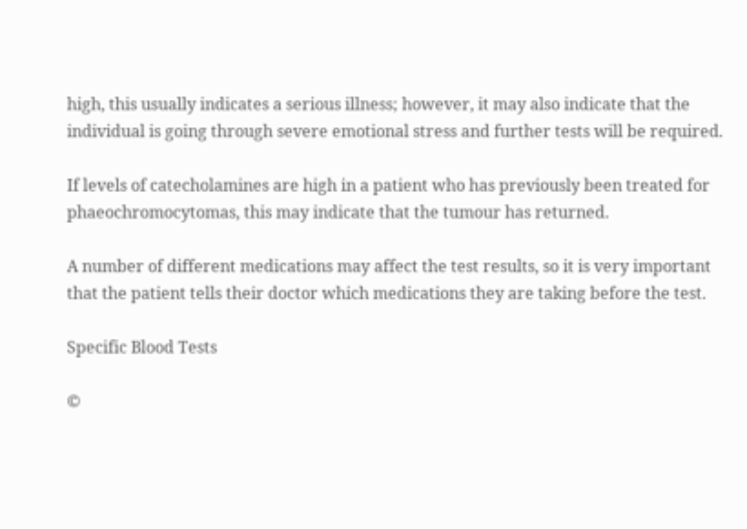high, this usually indicates a serious illness; however, it may also indicate that the individual is going through severe emotional stress and further tests will be required.

If levels of catecholamines are high in a patient who has previously been treated for phaeochromocytomas, this may indicate that the tumour has returned.

A number of different medications may affect the test results, so it is very important that the patient tells their doctor which medications they are taking before the test.

Specific Blood Tests

©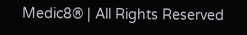Medic8® | All Rights Reserved